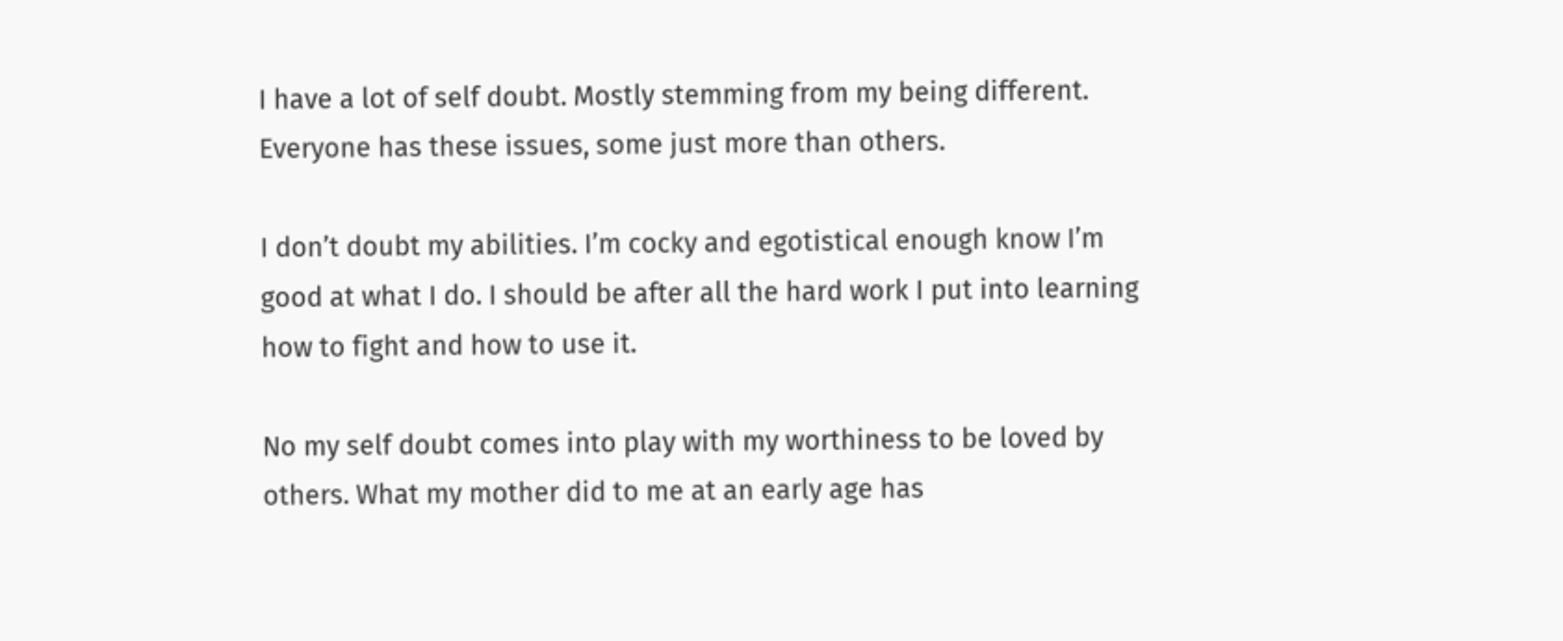I have a lot of self doubt. Mostly stemming from my being different. Everyone has these issues, some just more than others.

I don’t doubt my abilities. I’m cocky and egotistical enough know I’m good at what I do. I should be after all the hard work I put into learning how to fight and how to use it.

No my self doubt comes into play with my worthiness to be loved by others. What my mother did to me at an early age has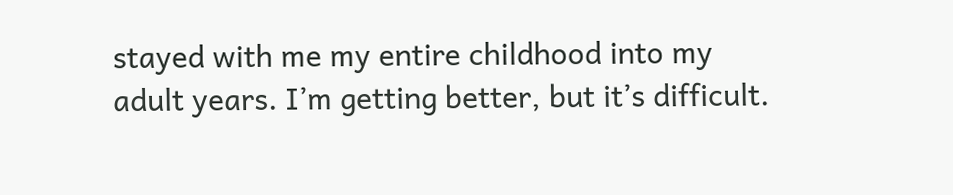stayed with me my entire childhood into my adult years. I’m getting better, but it’s difficult.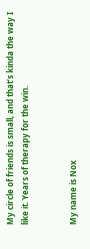My circle of friends is small, and that’s kinda the way I like it. Years of therapy for the win.


My name is Nox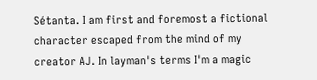Sétanta. I am first and foremost a fictional character escaped from the mind of my creator AJ. In layman's terms I'm a magic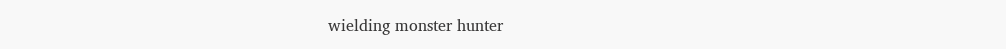wielding monster hunter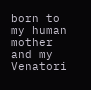born to my human mother and my Venatori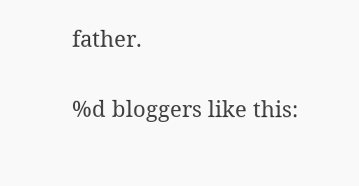father.

%d bloggers like this: